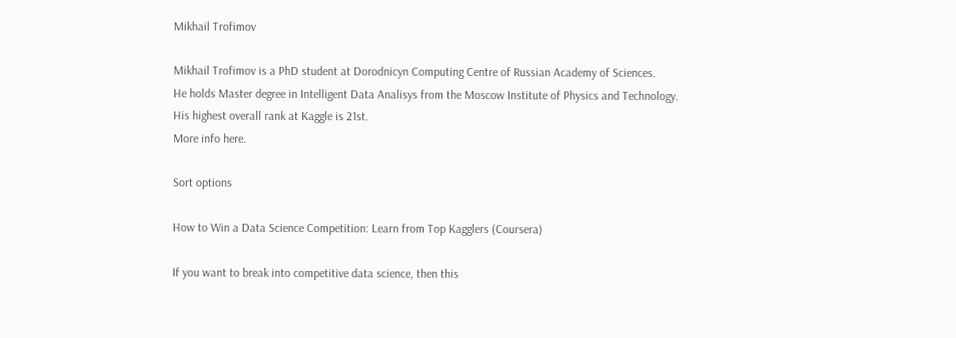Mikhail Trofimov

Mikhail Trofimov is a PhD student at Dorodnicyn Computing Centre of Russian Academy of Sciences.
He holds Master degree in Intelligent Data Analisys from the Moscow Institute of Physics and Technology.
His highest overall rank at Kaggle is 21st.
More info here.

Sort options

How to Win a Data Science Competition: Learn from Top Kagglers (Coursera)

If you want to break into competitive data science, then this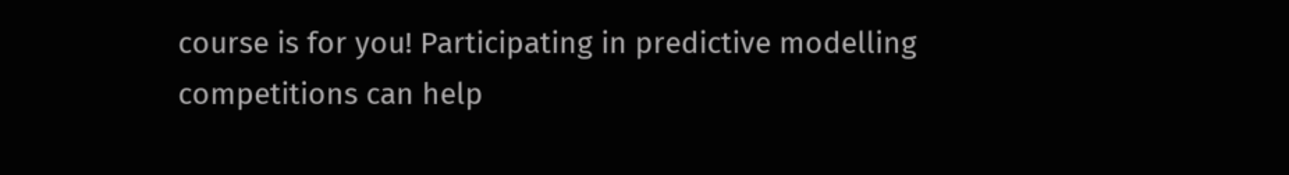course is for you! Participating in predictive modelling competitions can help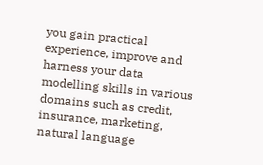you gain practical experience, improve and harness your data modelling skills in various domains such as credit, insurance, marketing, natural language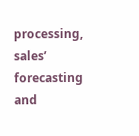processing, sales’ forecasting and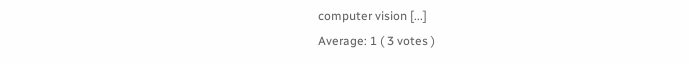computer vision [...]
Average: 1 ( 3 votes )